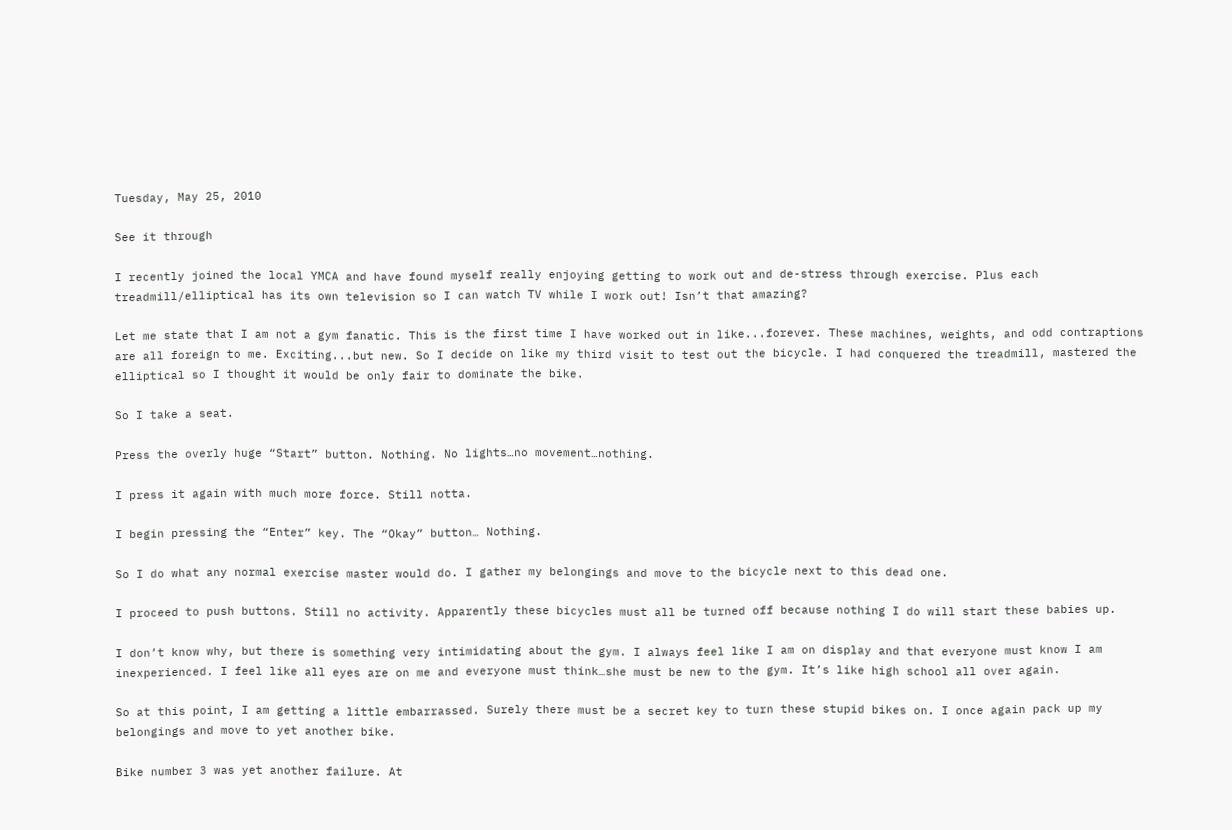Tuesday, May 25, 2010

See it through

I recently joined the local YMCA and have found myself really enjoying getting to work out and de-stress through exercise. Plus each treadmill/elliptical has its own television so I can watch TV while I work out! Isn’t that amazing?

Let me state that I am not a gym fanatic. This is the first time I have worked out in like...forever. These machines, weights, and odd contraptions are all foreign to me. Exciting...but new. So I decide on like my third visit to test out the bicycle. I had conquered the treadmill, mastered the elliptical so I thought it would be only fair to dominate the bike.

So I take a seat.

Press the overly huge “Start” button. Nothing. No lights…no movement…nothing.

I press it again with much more force. Still notta.

I begin pressing the “Enter” key. The “Okay” button… Nothing.

So I do what any normal exercise master would do. I gather my belongings and move to the bicycle next to this dead one.

I proceed to push buttons. Still no activity. Apparently these bicycles must all be turned off because nothing I do will start these babies up.

I don’t know why, but there is something very intimidating about the gym. I always feel like I am on display and that everyone must know I am inexperienced. I feel like all eyes are on me and everyone must think…she must be new to the gym. It’s like high school all over again.

So at this point, I am getting a little embarrassed. Surely there must be a secret key to turn these stupid bikes on. I once again pack up my belongings and move to yet another bike.

Bike number 3 was yet another failure. At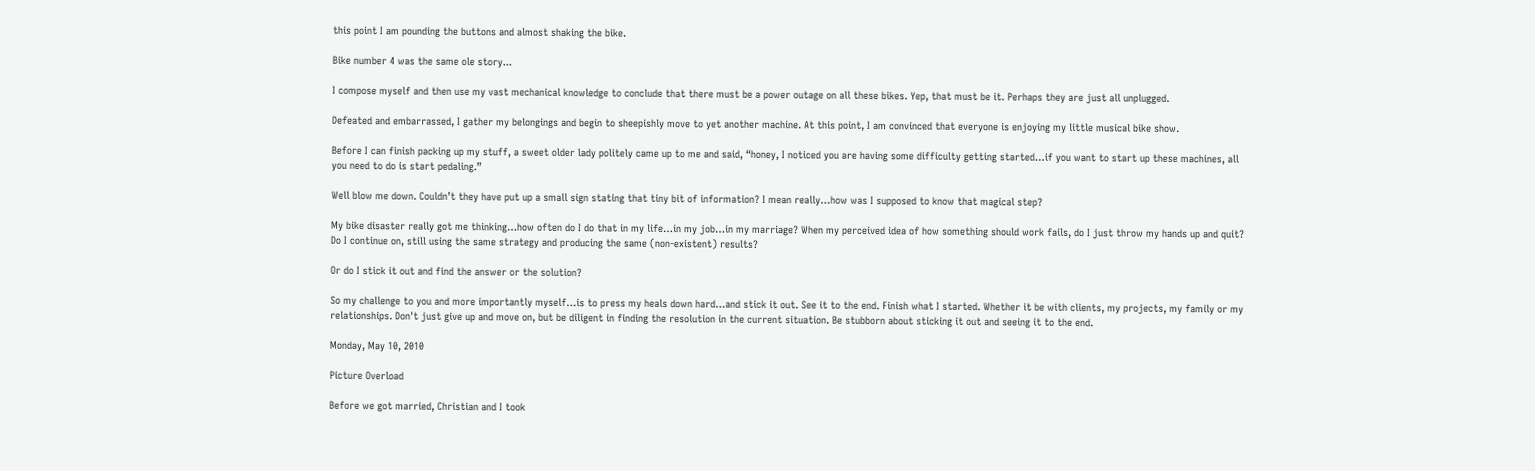this point I am pounding the buttons and almost shaking the bike.

Bike number 4 was the same ole story...

I compose myself and then use my vast mechanical knowledge to conclude that there must be a power outage on all these bikes. Yep, that must be it. Perhaps they are just all unplugged.

Defeated and embarrassed, I gather my belongings and begin to sheepishly move to yet another machine. At this point, I am convinced that everyone is enjoying my little musical bike show.

Before I can finish packing up my stuff, a sweet older lady politely came up to me and said, “honey, I noticed you are having some difficulty getting started…if you want to start up these machines, all you need to do is start pedaling.”

Well blow me down. Couldn’t they have put up a small sign stating that tiny bit of information? I mean really…how was I supposed to know that magical step?

My bike disaster really got me thinking…how often do I do that in my life…in my job…in my marriage? When my perceived idea of how something should work fails, do I just throw my hands up and quit? Do I continue on, still using the same strategy and producing the same (non-existent) results?

Or do I stick it out and find the answer or the solution?

So my challenge to you and more importantly myself…is to press my heals down hard…and stick it out. See it to the end. Finish what I started. Whether it be with clients, my projects, my family or my relationships. Don't just give up and move on, but be diligent in finding the resolution in the current situation. Be stubborn about sticking it out and seeing it to the end.

Monday, May 10, 2010

Picture Overload

Before we got married, Christian and I took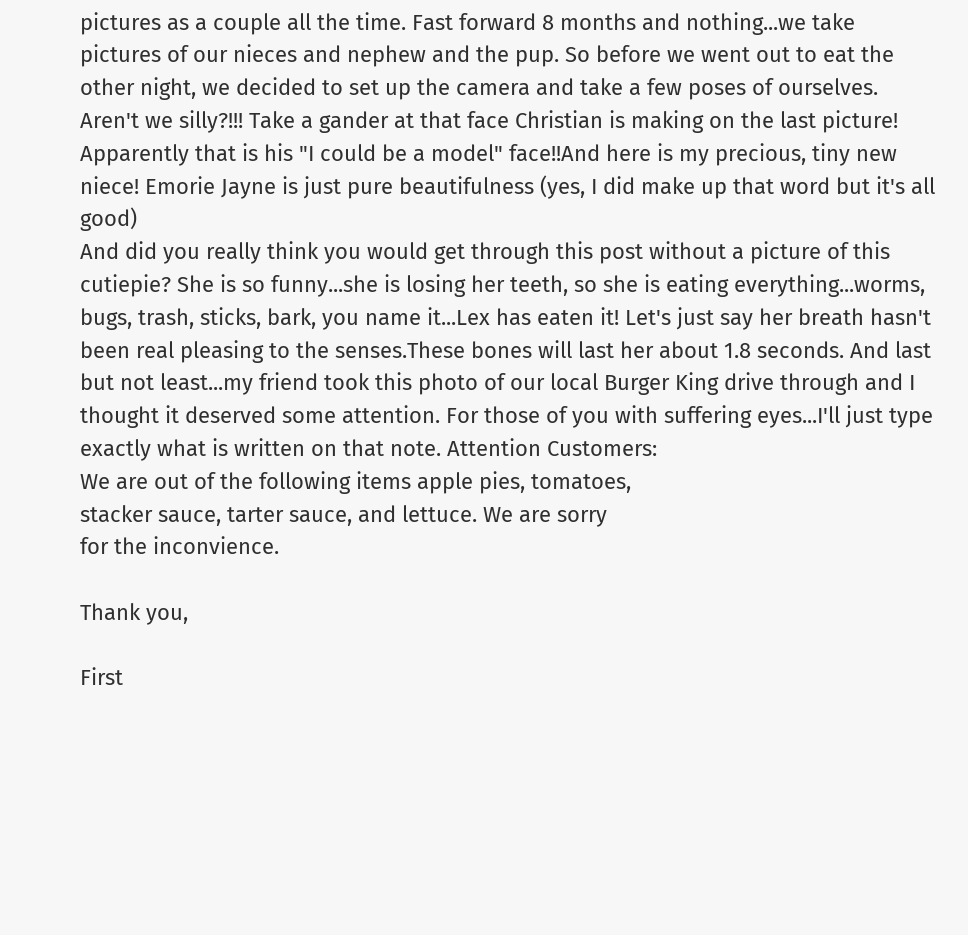pictures as a couple all the time. Fast forward 8 months and nothing...we take pictures of our nieces and nephew and the pup. So before we went out to eat the other night, we decided to set up the camera and take a few poses of ourselves. Aren't we silly?!!! Take a gander at that face Christian is making on the last picture! Apparently that is his "I could be a model" face!!And here is my precious, tiny new niece! Emorie Jayne is just pure beautifulness (yes, I did make up that word but it's all good)
And did you really think you would get through this post without a picture of this cutiepie? She is so funny...she is losing her teeth, so she is eating everything...worms, bugs, trash, sticks, bark, you name it...Lex has eaten it! Let's just say her breath hasn't been real pleasing to the senses.These bones will last her about 1.8 seconds. And last but not least...my friend took this photo of our local Burger King drive through and I thought it deserved some attention. For those of you with suffering eyes...I'll just type exactly what is written on that note. Attention Customers:
We are out of the following items apple pies, tomatoes,
stacker sauce, tarter sauce, and lettuce. We are sorry
for the inconvience.

Thank you,

First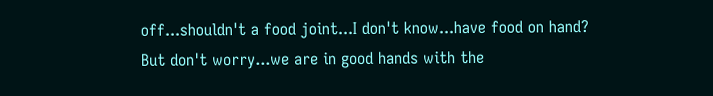off...shouldn't a food joint...I don't know...have food on hand? But don't worry...we are in good hands with the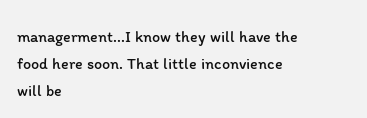managerment...I know they will have the food here soon. That little inconvience will be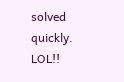solved quickly. LOL!!